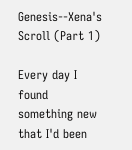Genesis--Xena's Scroll (Part 1)

Every day I found something new that I'd been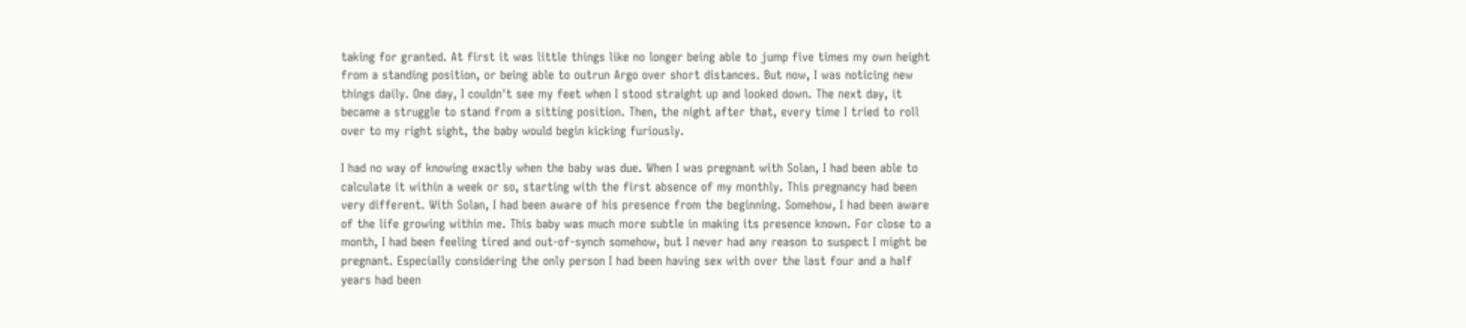taking for granted. At first it was little things like no longer being able to jump five times my own height from a standing position, or being able to outrun Argo over short distances. But now, I was noticing new things daily. One day, I couldn't see my feet when I stood straight up and looked down. The next day, it became a struggle to stand from a sitting position. Then, the night after that, every time I tried to roll over to my right sight, the baby would begin kicking furiously.

I had no way of knowing exactly when the baby was due. When I was pregnant with Solan, I had been able to calculate it within a week or so, starting with the first absence of my monthly. This pregnancy had been very different. With Solan, I had been aware of his presence from the beginning. Somehow, I had been aware of the life growing within me. This baby was much more subtle in making its presence known. For close to a month, I had been feeling tired and out-of-synch somehow, but I never had any reason to suspect I might be pregnant. Especially considering the only person I had been having sex with over the last four and a half years had been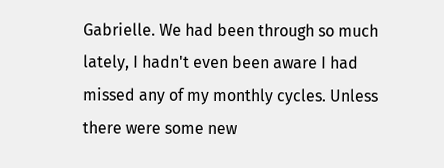Gabrielle. We had been through so much lately, I hadn't even been aware I had missed any of my monthly cycles. Unless there were some new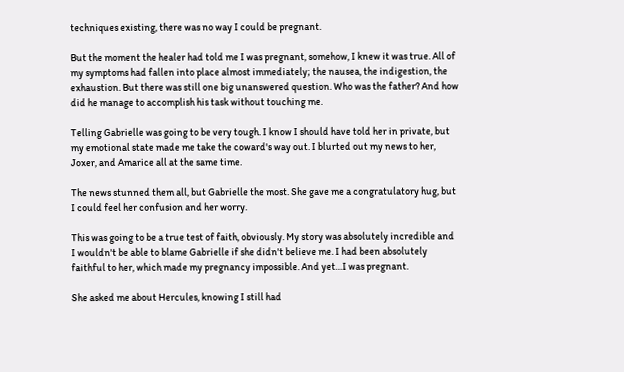techniques existing, there was no way I could be pregnant.

But the moment the healer had told me I was pregnant, somehow, I knew it was true. All of my symptoms had fallen into place almost immediately; the nausea, the indigestion, the exhaustion. But there was still one big unanswered question. Who was the father? And how did he manage to accomplish his task without touching me.

Telling Gabrielle was going to be very tough. I know I should have told her in private, but my emotional state made me take the coward's way out. I blurted out my news to her, Joxer, and Amarice all at the same time.

The news stunned them all, but Gabrielle the most. She gave me a congratulatory hug, but I could feel her confusion and her worry.

This was going to be a true test of faith, obviously. My story was absolutely incredible and I wouldn't be able to blame Gabrielle if she didn't believe me. I had been absolutely faithful to her, which made my pregnancy impossible. And yet…I was pregnant.

She asked me about Hercules, knowing I still had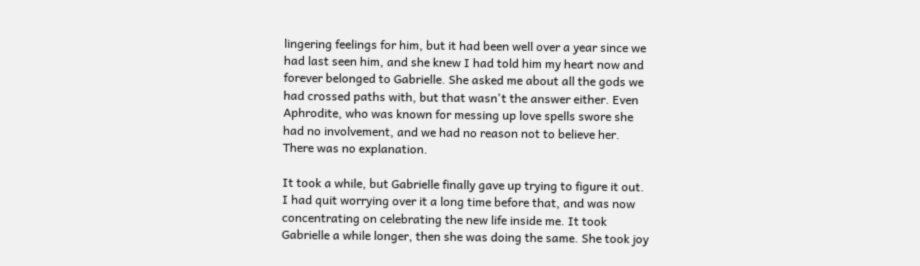lingering feelings for him, but it had been well over a year since we had last seen him, and she knew I had told him my heart now and forever belonged to Gabrielle. She asked me about all the gods we had crossed paths with, but that wasn't the answer either. Even Aphrodite, who was known for messing up love spells swore she had no involvement, and we had no reason not to believe her. There was no explanation.

It took a while, but Gabrielle finally gave up trying to figure it out. I had quit worrying over it a long time before that, and was now concentrating on celebrating the new life inside me. It took Gabrielle a while longer, then she was doing the same. She took joy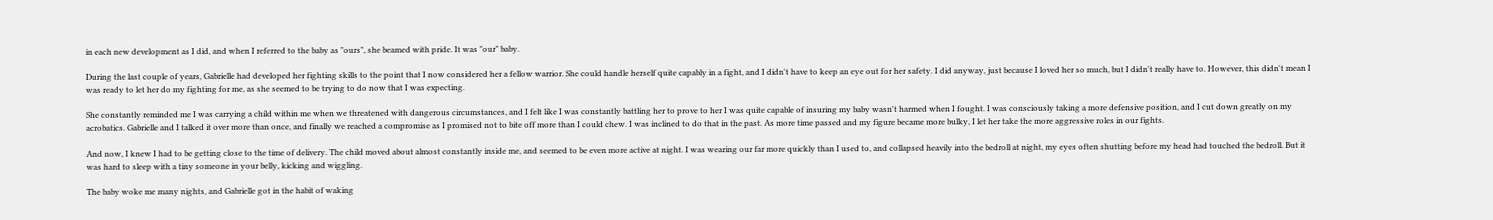in each new development as I did, and when I referred to the baby as "ours", she beamed with pride. It was "our" baby.

During the last couple of years, Gabrielle had developed her fighting skills to the point that I now considered her a fellow warrior. She could handle herself quite capably in a fight, and I didn't have to keep an eye out for her safety. I did anyway, just because I loved her so much, but I didn't really have to. However, this didn't mean I was ready to let her do my fighting for me, as she seemed to be trying to do now that I was expecting.

She constantly reminded me I was carrying a child within me when we threatened with dangerous circumstances, and I felt like I was constantly battling her to prove to her I was quite capable of insuring my baby wasn't harmed when I fought. I was consciously taking a more defensive position, and I cut down greatly on my acrobatics. Gabrielle and I talked it over more than once, and finally we reached a compromise as I promised not to bite off more than I could chew. I was inclined to do that in the past. As more time passed and my figure became more bulky, I let her take the more aggressive roles in our fights.

And now, I knew I had to be getting close to the time of delivery. The child moved about almost constantly inside me, and seemed to be even more active at night. I was wearing our far more quickly than I used to, and collapsed heavily into the bedroll at night, my eyes often shutting before my head had touched the bedroll. But it was hard to sleep with a tiny someone in your belly, kicking and wiggling.

The baby woke me many nights, and Gabrielle got in the habit of waking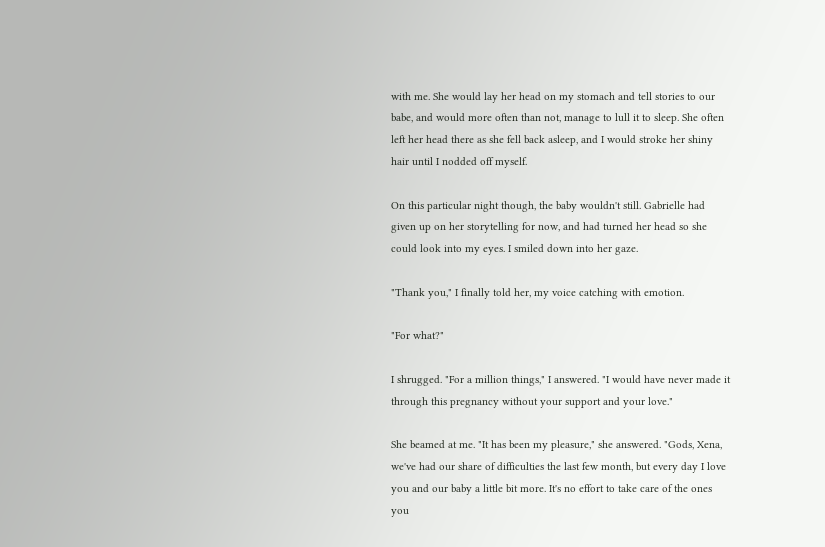with me. She would lay her head on my stomach and tell stories to our babe, and would more often than not, manage to lull it to sleep. She often left her head there as she fell back asleep, and I would stroke her shiny hair until I nodded off myself.

On this particular night though, the baby wouldn't still. Gabrielle had given up on her storytelling for now, and had turned her head so she could look into my eyes. I smiled down into her gaze.

"Thank you," I finally told her, my voice catching with emotion.

"For what?"

I shrugged. "For a million things," I answered. "I would have never made it through this pregnancy without your support and your love."

She beamed at me. "It has been my pleasure," she answered. "Gods, Xena, we've had our share of difficulties the last few month, but every day I love you and our baby a little bit more. It's no effort to take care of the ones you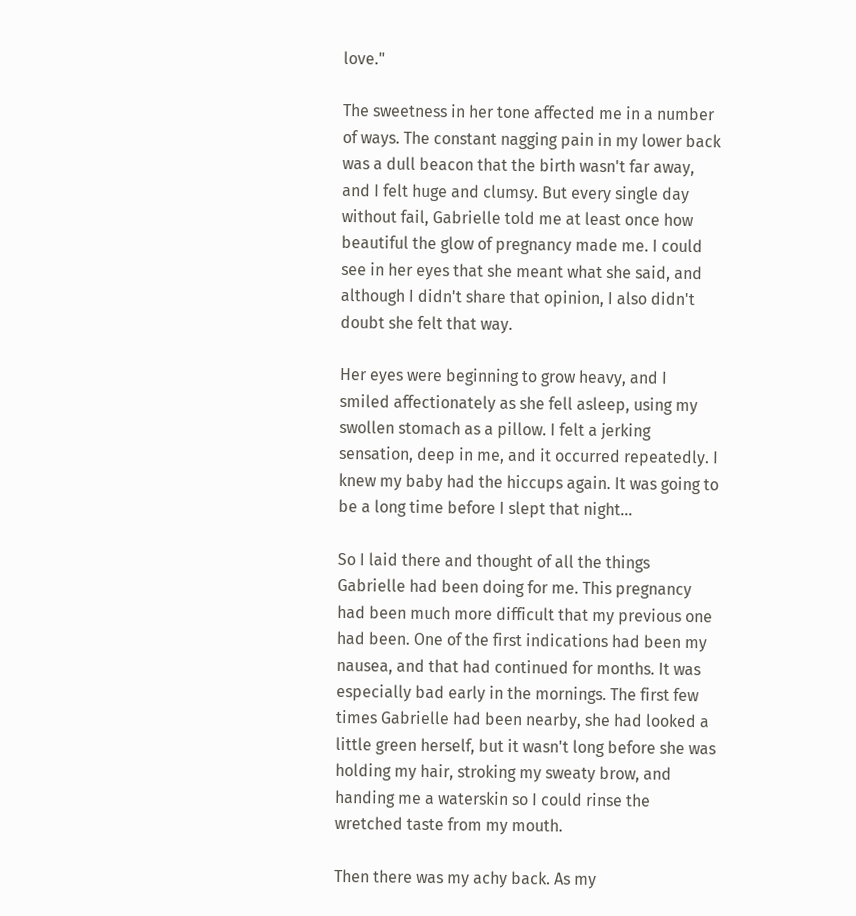love."

The sweetness in her tone affected me in a number of ways. The constant nagging pain in my lower back was a dull beacon that the birth wasn't far away, and I felt huge and clumsy. But every single day without fail, Gabrielle told me at least once how beautiful the glow of pregnancy made me. I could see in her eyes that she meant what she said, and although I didn't share that opinion, I also didn't doubt she felt that way.

Her eyes were beginning to grow heavy, and I smiled affectionately as she fell asleep, using my swollen stomach as a pillow. I felt a jerking sensation, deep in me, and it occurred repeatedly. I knew my baby had the hiccups again. It was going to be a long time before I slept that night…

So I laid there and thought of all the things Gabrielle had been doing for me. This pregnancy had been much more difficult that my previous one had been. One of the first indications had been my nausea, and that had continued for months. It was especially bad early in the mornings. The first few times Gabrielle had been nearby, she had looked a little green herself, but it wasn't long before she was holding my hair, stroking my sweaty brow, and handing me a waterskin so I could rinse the wretched taste from my mouth.

Then there was my achy back. As my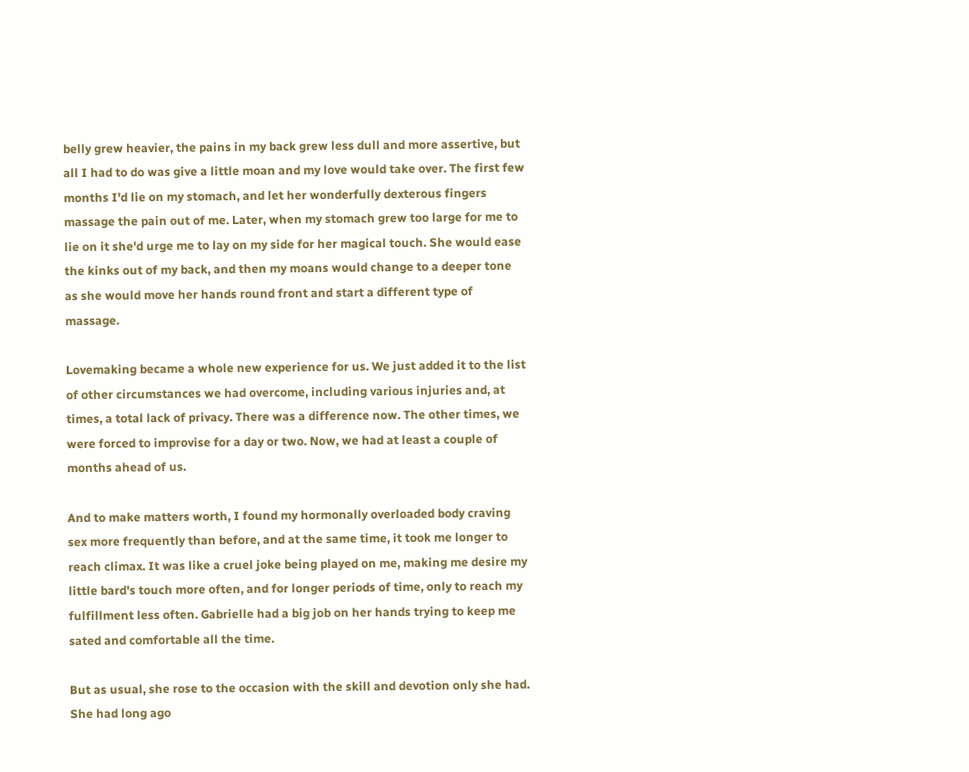belly grew heavier, the pains in my back grew less dull and more assertive, but all I had to do was give a little moan and my love would take over. The first few months I'd lie on my stomach, and let her wonderfully dexterous fingers massage the pain out of me. Later, when my stomach grew too large for me to lie on it she'd urge me to lay on my side for her magical touch. She would ease the kinks out of my back, and then my moans would change to a deeper tone as she would move her hands round front and start a different type of massage.

Lovemaking became a whole new experience for us. We just added it to the list of other circumstances we had overcome, including various injuries and, at times, a total lack of privacy. There was a difference now. The other times, we were forced to improvise for a day or two. Now, we had at least a couple of months ahead of us.

And to make matters worth, I found my hormonally overloaded body craving sex more frequently than before, and at the same time, it took me longer to reach climax. It was like a cruel joke being played on me, making me desire my little bard's touch more often, and for longer periods of time, only to reach my fulfillment less often. Gabrielle had a big job on her hands trying to keep me sated and comfortable all the time.

But as usual, she rose to the occasion with the skill and devotion only she had. She had long ago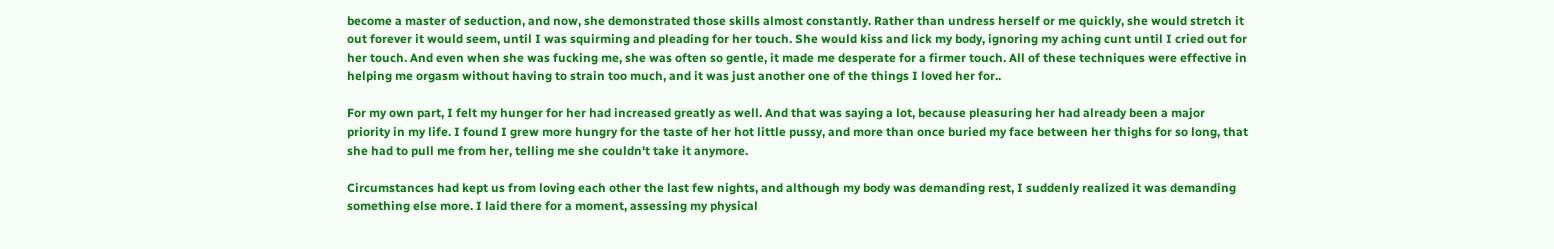become a master of seduction, and now, she demonstrated those skills almost constantly. Rather than undress herself or me quickly, she would stretch it out forever it would seem, until I was squirming and pleading for her touch. She would kiss and lick my body, ignoring my aching cunt until I cried out for her touch. And even when she was fucking me, she was often so gentle, it made me desperate for a firmer touch. All of these techniques were effective in helping me orgasm without having to strain too much, and it was just another one of the things I loved her for..

For my own part, I felt my hunger for her had increased greatly as well. And that was saying a lot, because pleasuring her had already been a major priority in my life. I found I grew more hungry for the taste of her hot little pussy, and more than once buried my face between her thighs for so long, that she had to pull me from her, telling me she couldn't take it anymore.

Circumstances had kept us from loving each other the last few nights, and although my body was demanding rest, I suddenly realized it was demanding something else more. I laid there for a moment, assessing my physical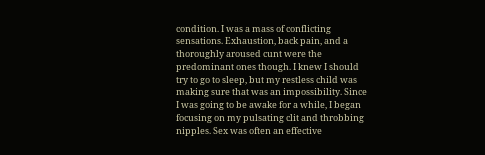condition. I was a mass of conflicting sensations. Exhaustion, back pain, and a thoroughly aroused cunt were the predominant ones though. I knew I should try to go to sleep, but my restless child was making sure that was an impossibility. Since I was going to be awake for a while, I began focusing on my pulsating clit and throbbing nipples. Sex was often an effective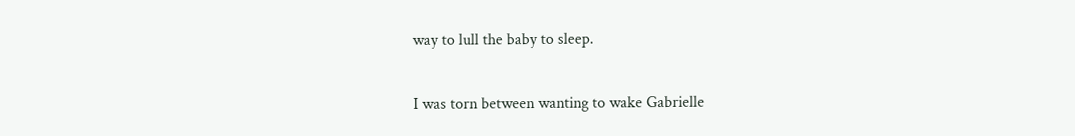way to lull the baby to sleep.

I was torn between wanting to wake Gabrielle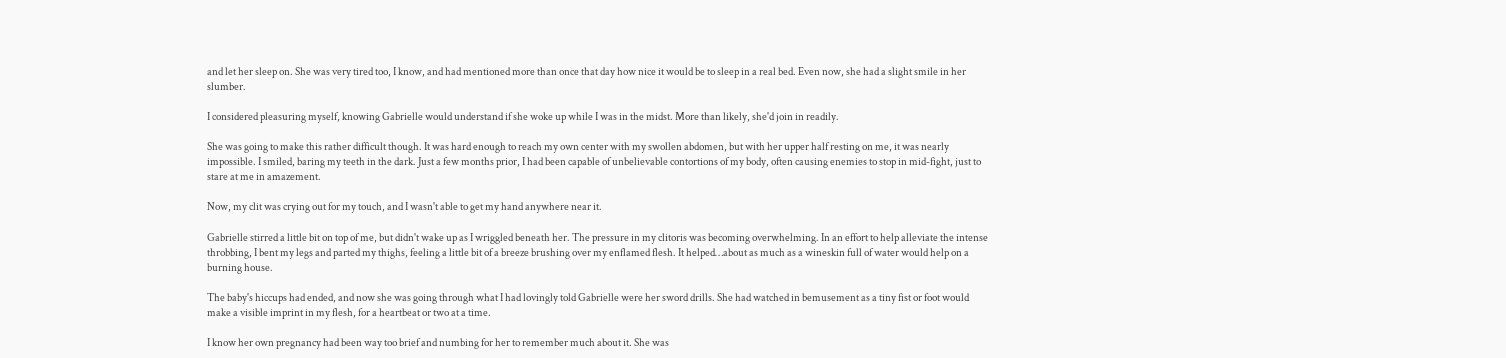and let her sleep on. She was very tired too, I know, and had mentioned more than once that day how nice it would be to sleep in a real bed. Even now, she had a slight smile in her slumber.

I considered pleasuring myself, knowing Gabrielle would understand if she woke up while I was in the midst. More than likely, she'd join in readily.

She was going to make this rather difficult though. It was hard enough to reach my own center with my swollen abdomen, but with her upper half resting on me, it was nearly impossible. I smiled, baring my teeth in the dark. Just a few months prior, I had been capable of unbelievable contortions of my body, often causing enemies to stop in mid-fight, just to stare at me in amazement.

Now, my clit was crying out for my touch, and I wasn't able to get my hand anywhere near it.

Gabrielle stirred a little bit on top of me, but didn't wake up as I wriggled beneath her. The pressure in my clitoris was becoming overwhelming. In an effort to help alleviate the intense throbbing, I bent my legs and parted my thighs, feeling a little bit of a breeze brushing over my enflamed flesh. It helped…about as much as a wineskin full of water would help on a burning house.

The baby's hiccups had ended, and now she was going through what I had lovingly told Gabrielle were her sword drills. She had watched in bemusement as a tiny fist or foot would make a visible imprint in my flesh, for a heartbeat or two at a time.

I know her own pregnancy had been way too brief and numbing for her to remember much about it. She was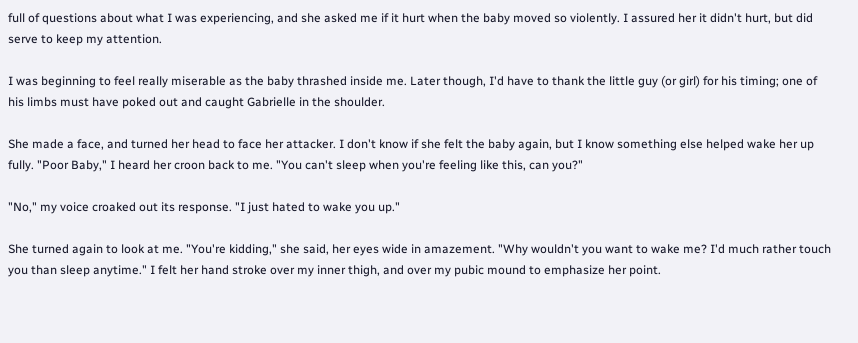full of questions about what I was experiencing, and she asked me if it hurt when the baby moved so violently. I assured her it didn't hurt, but did serve to keep my attention.

I was beginning to feel really miserable as the baby thrashed inside me. Later though, I'd have to thank the little guy (or girl) for his timing; one of his limbs must have poked out and caught Gabrielle in the shoulder.

She made a face, and turned her head to face her attacker. I don't know if she felt the baby again, but I know something else helped wake her up fully. "Poor Baby," I heard her croon back to me. "You can't sleep when you're feeling like this, can you?"

"No," my voice croaked out its response. "I just hated to wake you up."

She turned again to look at me. "You're kidding," she said, her eyes wide in amazement. "Why wouldn't you want to wake me? I'd much rather touch you than sleep anytime." I felt her hand stroke over my inner thigh, and over my pubic mound to emphasize her point.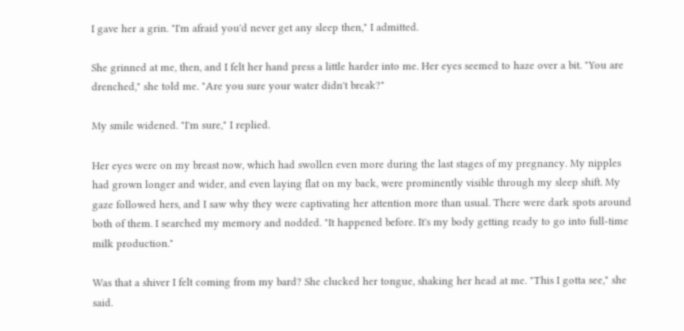I gave her a grin. "I'm afraid you'd never get any sleep then," I admitted.

She grinned at me, then, and I felt her hand press a little harder into me. Her eyes seemed to haze over a bit. "You are drenched," she told me. "Are you sure your water didn't break?"

My smile widened. "I'm sure," I replied.

Her eyes were on my breast now, which had swollen even more during the last stages of my pregnancy. My nipples had grown longer and wider, and even laying flat on my back, were prominently visible through my sleep shift. My gaze followed hers, and I saw why they were captivating her attention more than usual. There were dark spots around both of them. I searched my memory and nodded. "It happened before. It's my body getting ready to go into full-time milk production."

Was that a shiver I felt coming from my bard? She clucked her tongue, shaking her head at me. "This I gotta see," she said.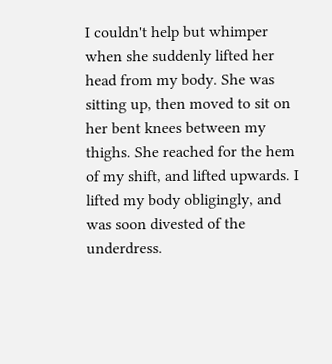I couldn't help but whimper when she suddenly lifted her head from my body. She was sitting up, then moved to sit on her bent knees between my thighs. She reached for the hem of my shift, and lifted upwards. I lifted my body obligingly, and was soon divested of the underdress.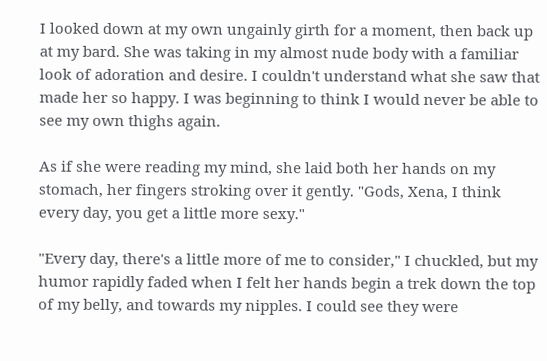I looked down at my own ungainly girth for a moment, then back up at my bard. She was taking in my almost nude body with a familiar look of adoration and desire. I couldn't understand what she saw that made her so happy. I was beginning to think I would never be able to see my own thighs again.

As if she were reading my mind, she laid both her hands on my stomach, her fingers stroking over it gently. "Gods, Xena, I think every day, you get a little more sexy."

"Every day, there's a little more of me to consider," I chuckled, but my humor rapidly faded when I felt her hands begin a trek down the top of my belly, and towards my nipples. I could see they were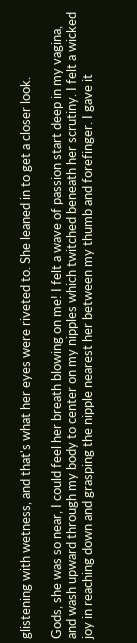glistening with wetness, and that's what her eyes were riveted to. She leaned in to get a closer look.

Gods, she was so near, I could feel her breath blowing on me! I felt a wave of passion start deep in my vagina, and wash upward through my body to center on my nipples which twitched beneath her scrutiny. I felt a wicked joy in reaching down and grasping the nipple nearest her between my thumb and forefinger. I gave it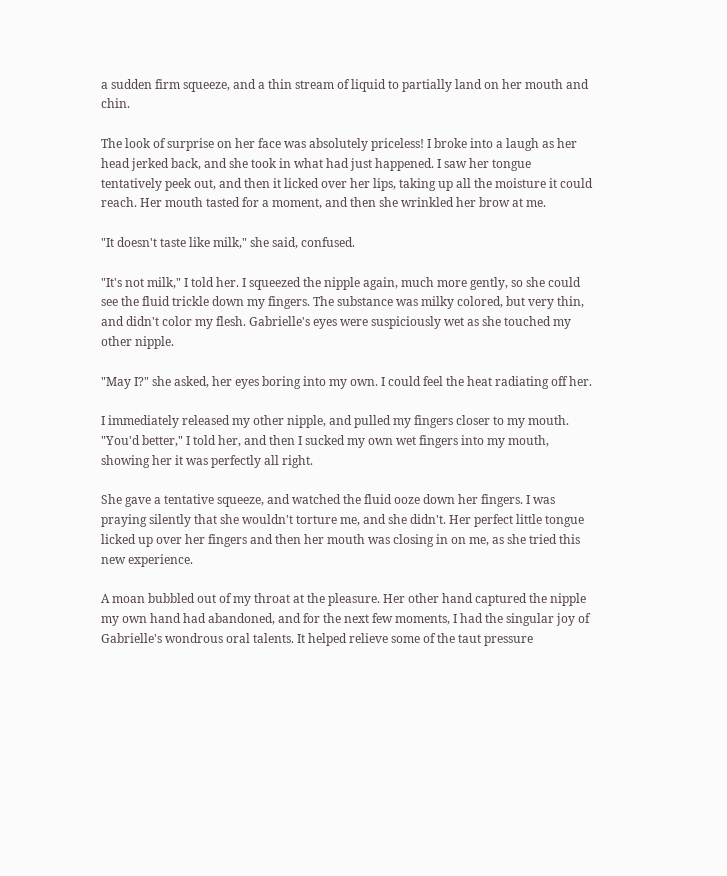a sudden firm squeeze, and a thin stream of liquid to partially land on her mouth and chin.

The look of surprise on her face was absolutely priceless! I broke into a laugh as her head jerked back, and she took in what had just happened. I saw her tongue tentatively peek out, and then it licked over her lips, taking up all the moisture it could reach. Her mouth tasted for a moment, and then she wrinkled her brow at me.

"It doesn't taste like milk," she said, confused.

"It's not milk," I told her. I squeezed the nipple again, much more gently, so she could see the fluid trickle down my fingers. The substance was milky colored, but very thin, and didn't color my flesh. Gabrielle's eyes were suspiciously wet as she touched my other nipple.

"May I?" she asked, her eyes boring into my own. I could feel the heat radiating off her.

I immediately released my other nipple, and pulled my fingers closer to my mouth. "You'd better," I told her, and then I sucked my own wet fingers into my mouth, showing her it was perfectly all right.

She gave a tentative squeeze, and watched the fluid ooze down her fingers. I was praying silently that she wouldn't torture me, and she didn't. Her perfect little tongue licked up over her fingers and then her mouth was closing in on me, as she tried this new experience.

A moan bubbled out of my throat at the pleasure. Her other hand captured the nipple my own hand had abandoned, and for the next few moments, I had the singular joy of Gabrielle's wondrous oral talents. It helped relieve some of the taut pressure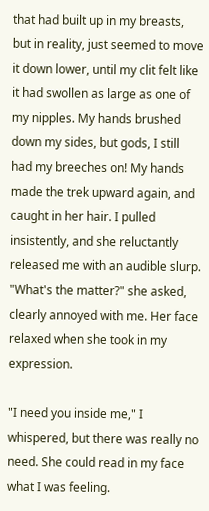that had built up in my breasts, but in reality, just seemed to move it down lower, until my clit felt like it had swollen as large as one of my nipples. My hands brushed down my sides, but gods, I still had my breeches on! My hands made the trek upward again, and caught in her hair. I pulled insistently, and she reluctantly released me with an audible slurp. "What's the matter?" she asked, clearly annoyed with me. Her face relaxed when she took in my expression.

"I need you inside me," I whispered, but there was really no need. She could read in my face what I was feeling.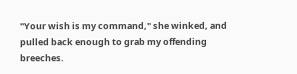"Your wish is my command," she winked, and pulled back enough to grab my offending breeches.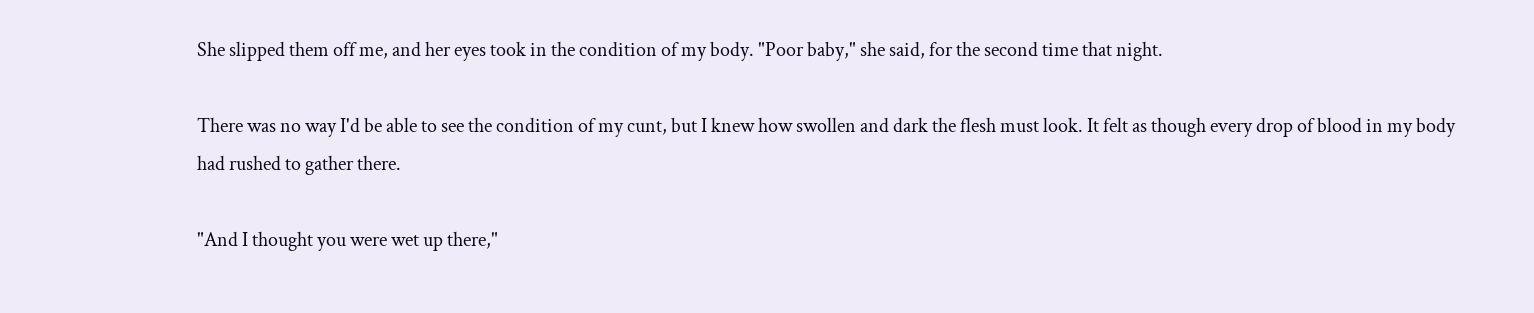She slipped them off me, and her eyes took in the condition of my body. "Poor baby," she said, for the second time that night.

There was no way I'd be able to see the condition of my cunt, but I knew how swollen and dark the flesh must look. It felt as though every drop of blood in my body had rushed to gather there.

"And I thought you were wet up there,"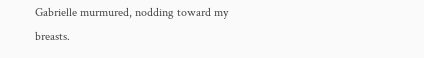Gabrielle murmured, nodding toward my breasts.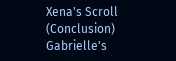Xena's Scroll (Conclusion)
Gabrielle's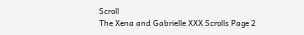Scroll
The Xena and Gabrielle XXX Scrolls Page 2